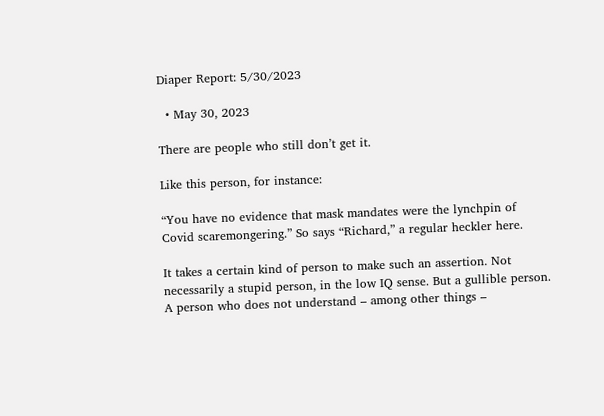Diaper Report: 5/30/2023

  • May 30, 2023

There are people who still don’t get it.

Like this person, for instance:

“You have no evidence that mask mandates were the lynchpin of Covid scaremongering.” So says “Richard,” a regular heckler here.

It takes a certain kind of person to make such an assertion. Not necessarily a stupid person, in the low IQ sense. But a gullible person. A person who does not understand – among other things –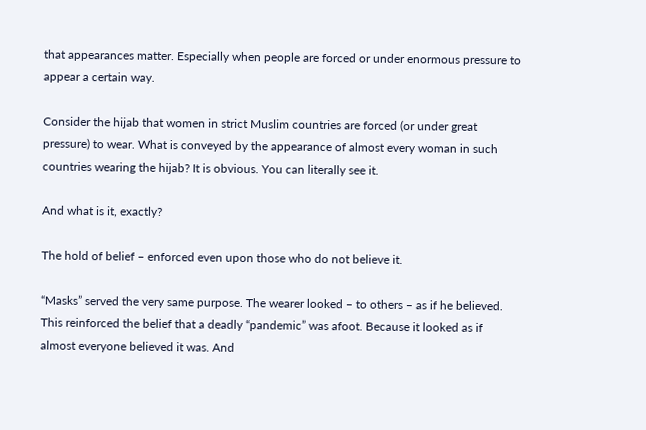that appearances matter. Especially when people are forced or under enormous pressure to appear a certain way.

Consider the hijab that women in strict Muslim countries are forced (or under great pressure) to wear. What is conveyed by the appearance of almost every woman in such countries wearing the hijab? It is obvious. You can literally see it.

And what is it, exactly?

The hold of belief – enforced even upon those who do not believe it.

“Masks” served the very same purpose. The wearer looked – to others – as if he believed. This reinforced the belief that a deadly “pandemic” was afoot. Because it looked as if almost everyone believed it was. And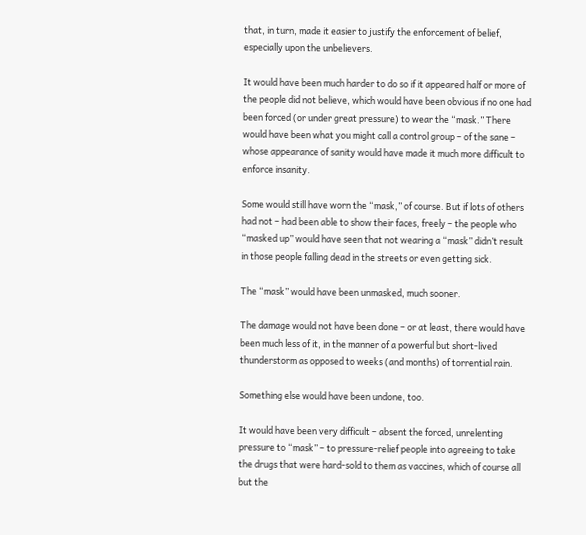that, in turn, made it easier to justify the enforcement of belief, especially upon the unbelievers.

It would have been much harder to do so if it appeared half or more of the people did not believe, which would have been obvious if no one had been forced (or under great pressure) to wear the “mask.” There would have been what you might call a control group – of the sane – whose appearance of sanity would have made it much more difficult to enforce insanity.

Some would still have worn the “mask,” of course. But if lots of others had not – had been able to show their faces, freely – the people who “masked up” would have seen that not wearing a “mask” didn’t result in those people falling dead in the streets or even getting sick.

The “mask” would have been unmasked, much sooner.

The damage would not have been done – or at least, there would have been much less of it, in the manner of a powerful but short-lived thunderstorm as opposed to weeks (and months) of torrential rain.

Something else would have been undone, too.

It would have been very difficult – absent the forced, unrelenting pressure to “mask” – to pressure-relief people into agreeing to take the drugs that were hard-sold to them as vaccines, which of course all but the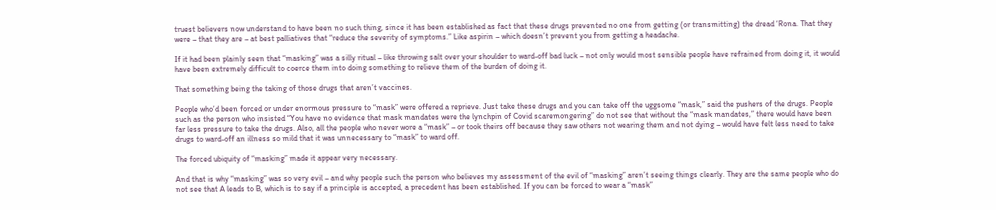truest believers now understand to have been no such thing, since it has been established as fact that these drugs prevented no one from getting (or transmitting) the dread ‘Rona. That they were – that they are – at best palliatives that “reduce the severity of symptoms.” Like aspirin – which doesn’t prevent you from getting a headache.

If it had been plainly seen that “masking” was a silly ritual – like throwing salt over your shoulder to ward-off bad luck – not only would most sensible people have refrained from doing it, it would have been extremely difficult to coerce them into doing something to relieve them of the burden of doing it.

That something being the taking of those drugs that aren’t vaccines.

People who’d been forced or under enormous pressure to “mask” were offered a reprieve. Just take these drugs and you can take off the uggsome “mask,” said the pushers of the drugs. People such as the person who insisted “You have no evidence that mask mandates were the lynchpin of Covid scaremongering” do not see that without the “mask mandates,” there would have been far less pressure to take the drugs. Also, all the people who never wore a “mask” – or took theirs off because they saw others not wearing them and not dying – would have felt less need to take drugs to ward-off an illness so mild that it was unnecessary to “mask” to ward off.

The forced ubiquity of “masking” made it appear very necessary.

And that is why “masking” was so very evil – and why people such the person who believes my assessment of the evil of “masking” aren’t seeing things clearly. They are the same people who do not see that A leads to B, which is to say if a principle is accepted, a precedent has been established. If you can be forced to wear a “mask”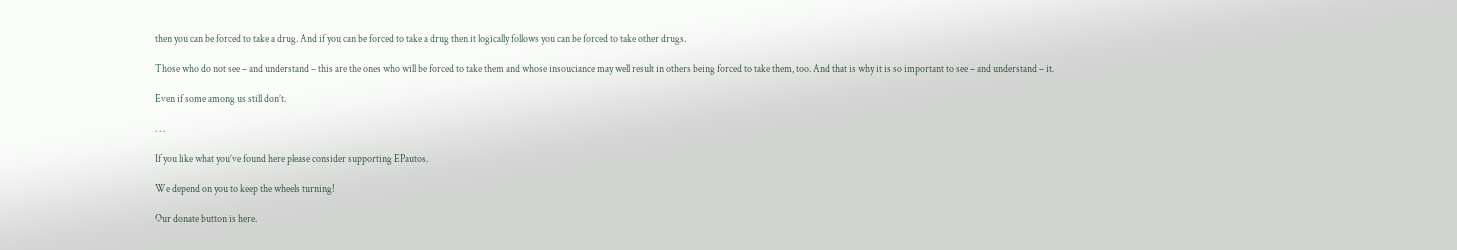then you can be forced to take a drug. And if you can be forced to take a drug then it logically follows you can be forced to take other drugs.

Those who do not see – and understand – this are the ones who will be forced to take them and whose insouciance may well result in others being forced to take them, too. And that is why it is so important to see – and understand – it.

Even if some among us still don’t.

. . .

If you like what you’ve found here please consider supporting EPautos.

We depend on you to keep the wheels turning!

Our donate button is here.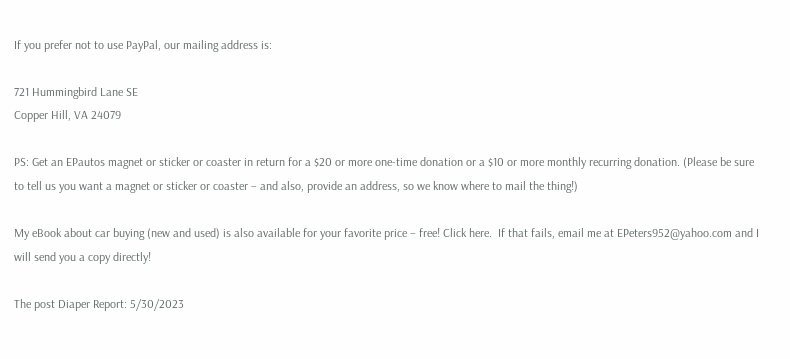If you prefer not to use PayPal, our mailing address is:

721 Hummingbird Lane SE
Copper Hill, VA 24079

PS: Get an EPautos magnet or sticker or coaster in return for a $20 or more one-time donation or a $10 or more monthly recurring donation. (Please be sure to tell us you want a magnet or sticker or coaster – and also, provide an address, so we know where to mail the thing!)

My eBook about car buying (new and used) is also available for your favorite price – free! Click here.  If that fails, email me at EPeters952@yahoo.com and I will send you a copy directly!

The post Diaper Report: 5/30/2023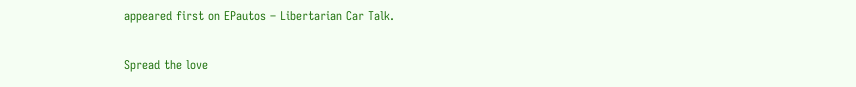appeared first on EPautos – Libertarian Car Talk.

Spread the love